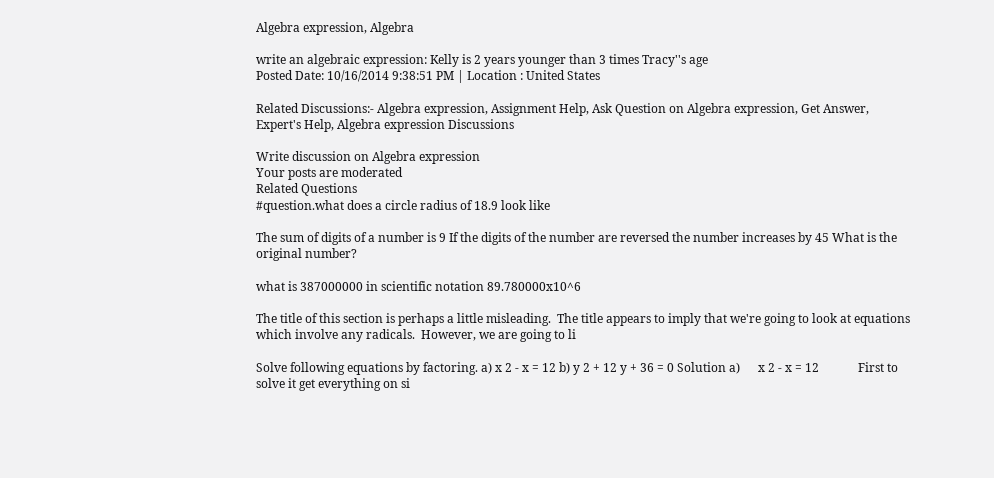Algebra expression, Algebra

write an algebraic expression: Kelly is 2 years younger than 3 times Tracy''s age
Posted Date: 10/16/2014 9:38:51 PM | Location : United States

Related Discussions:- Algebra expression, Assignment Help, Ask Question on Algebra expression, Get Answer, Expert's Help, Algebra expression Discussions

Write discussion on Algebra expression
Your posts are moderated
Related Questions
#question.what does a circle radius of 18.9 look like

The sum of digits of a number is 9 If the digits of the number are reversed the number increases by 45 What is the original number?

what is 387000000 in scientific notation 89.780000x10^6

The title of this section is perhaps a little misleading.  The title appears to imply that we're going to look at equations which involve any radicals.  However, we are going to li

Solve following equations by factoring. a) x 2 - x = 12 b) y 2 + 12 y + 36 = 0 Solution a)      x 2 - x = 12             First to solve it get everything on si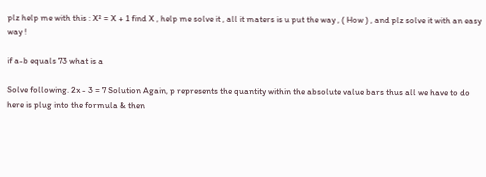plz help me with this : X² = X + 1 find X , help me solve it , all it maters is u put the way , ( How ) , and plz solve it with an easy way !

if a-b equals 73 what is a

Solve following. 2x - 3 = 7 Solution Again, p represents the quantity within the absolute value bars thus all we have to do here is plug into the formula & then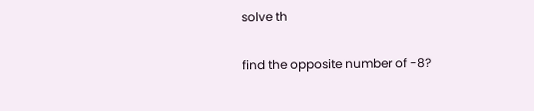solve th

find the opposite number of -8?